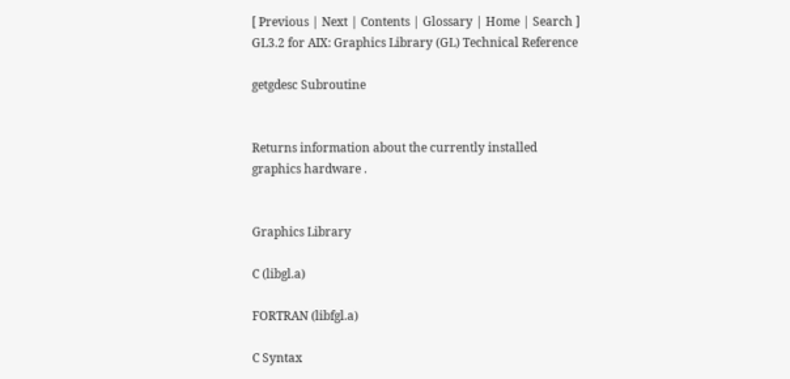[ Previous | Next | Contents | Glossary | Home | Search ]
GL3.2 for AIX: Graphics Library (GL) Technical Reference

getgdesc Subroutine


Returns information about the currently installed graphics hardware .


Graphics Library

C (libgl.a)

FORTRAN (libfgl.a)

C Syntax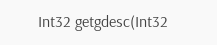Int32 getgdesc(Int32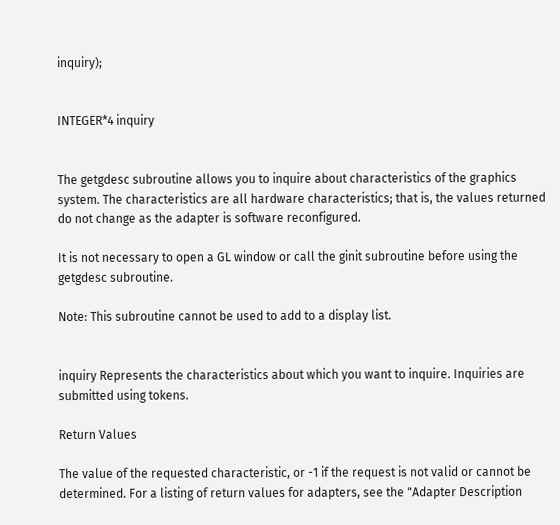inquiry);


INTEGER*4 inquiry


The getgdesc subroutine allows you to inquire about characteristics of the graphics system. The characteristics are all hardware characteristics; that is, the values returned do not change as the adapter is software reconfigured.

It is not necessary to open a GL window or call the ginit subroutine before using the getgdesc subroutine.

Note: This subroutine cannot be used to add to a display list.


inquiry Represents the characteristics about which you want to inquire. Inquiries are submitted using tokens.

Return Values

The value of the requested characteristic, or -1 if the request is not valid or cannot be determined. For a listing of return values for adapters, see the "Adapter Description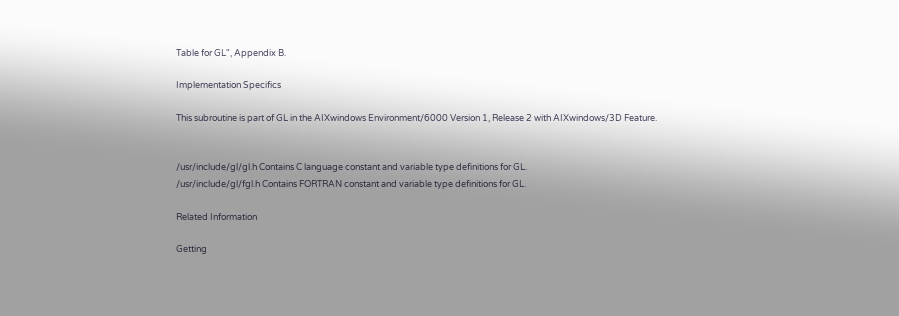Table for GL", Appendix B.

Implementation Specifics

This subroutine is part of GL in the AIXwindows Environment/6000 Version 1, Release 2 with AIXwindows/3D Feature.


/usr/include/gl/gl.h Contains C language constant and variable type definitions for GL.
/usr/include/gl/fgl.h Contains FORTRAN constant and variable type definitions for GL.

Related Information

Getting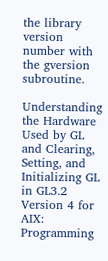the library version number with the gversion subroutine.

Understanding the Hardware Used by GL and Clearing, Setting, and Initializing GL in GL3.2 Version 4 for AIX: Programming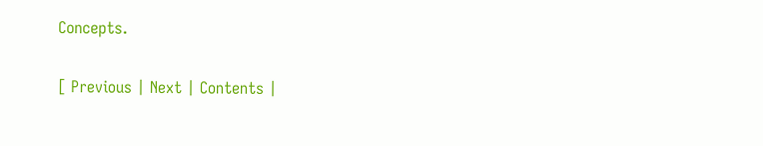Concepts.

[ Previous | Next | Contents |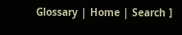Glossary | Home | Search ]